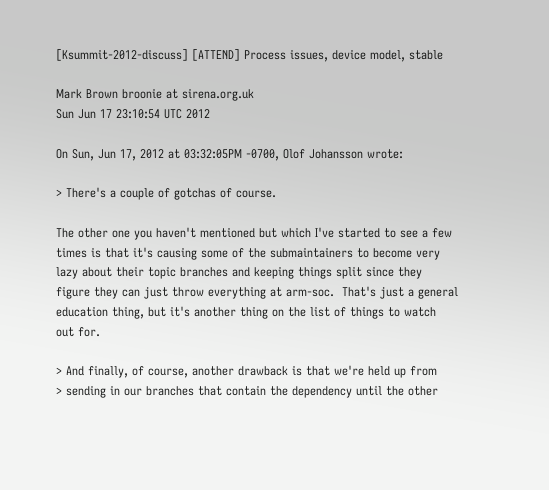[Ksummit-2012-discuss] [ATTEND] Process issues, device model, stable

Mark Brown broonie at sirena.org.uk
Sun Jun 17 23:10:54 UTC 2012

On Sun, Jun 17, 2012 at 03:32:05PM -0700, Olof Johansson wrote:

> There's a couple of gotchas of course.

The other one you haven't mentioned but which I've started to see a few
times is that it's causing some of the submaintainers to become very
lazy about their topic branches and keeping things split since they
figure they can just throw everything at arm-soc.  That's just a general
education thing, but it's another thing on the list of things to watch
out for.

> And finally, of course, another drawback is that we're held up from
> sending in our branches that contain the dependency until the other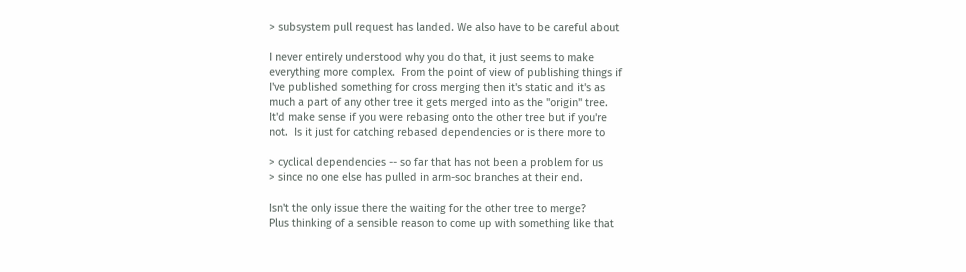> subsystem pull request has landed. We also have to be careful about

I never entirely understood why you do that, it just seems to make
everything more complex.  From the point of view of publishing things if
I've published something for cross merging then it's static and it's as
much a part of any other tree it gets merged into as the "origin" tree.
It'd make sense if you were rebasing onto the other tree but if you're
not.  Is it just for catching rebased dependencies or is there more to

> cyclical dependencies -- so far that has not been a problem for us
> since no one else has pulled in arm-soc branches at their end.

Isn't the only issue there the waiting for the other tree to merge?
Plus thinking of a sensible reason to come up with something like that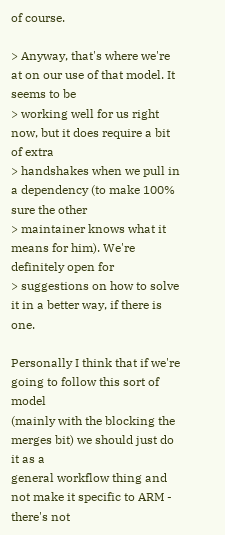of course.

> Anyway, that's where we're at on our use of that model. It seems to be
> working well for us right now, but it does require a bit of extra
> handshakes when we pull in a dependency (to make 100% sure the other
> maintainer knows what it means for him). We're definitely open for
> suggestions on how to solve it in a better way, if there is one.

Personally I think that if we're going to follow this sort of model
(mainly with the blocking the merges bit) we should just do it as a
general workflow thing and not make it specific to ARM - there's not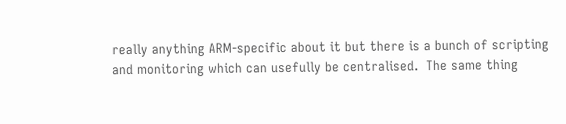really anything ARM-specific about it but there is a bunch of scripting
and monitoring which can usefully be centralised.  The same thing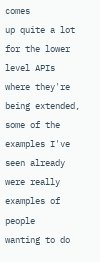comes
up quite a lot for the lower level APIs where they're being extended,
some of the examples I've seen already were really examples of people
wanting to do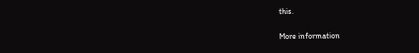this.

More information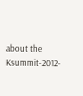about the Ksummit-2012-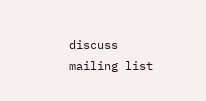discuss mailing list